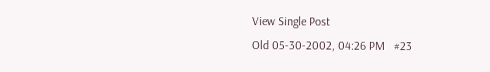View Single Post
Old 05-30-2002, 04:26 PM   #23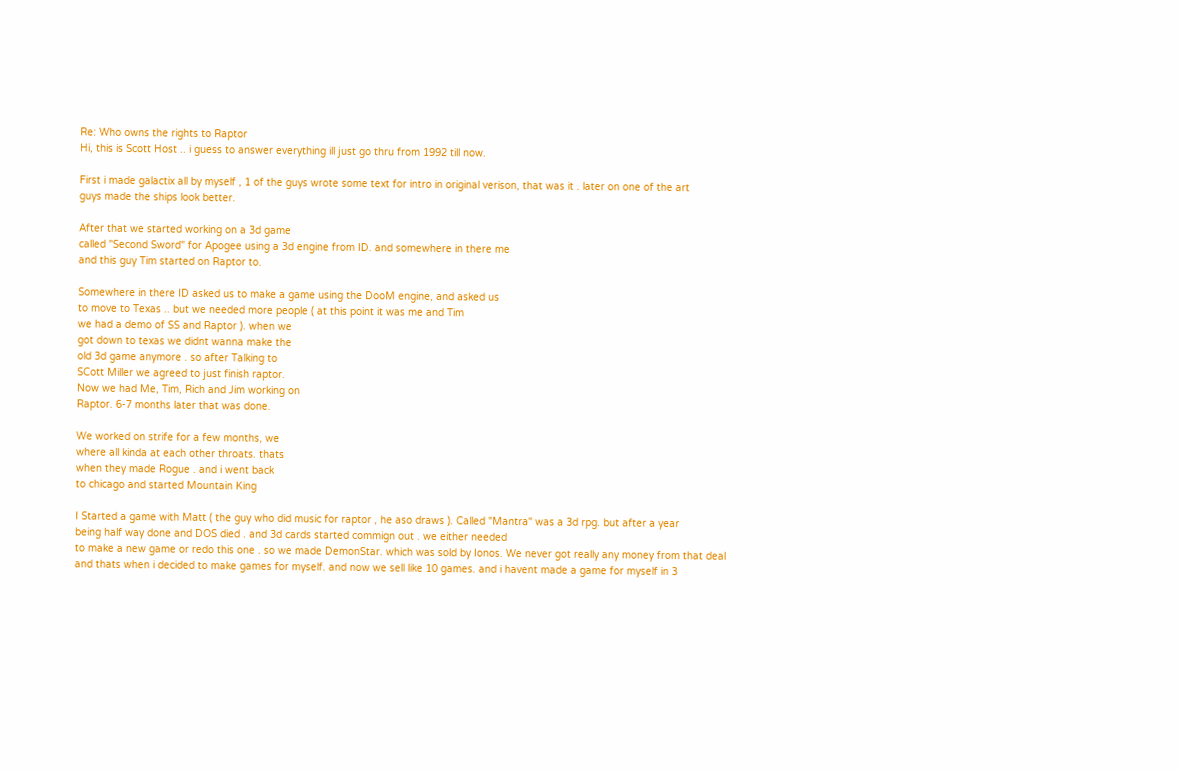Re: Who owns the rights to Raptor
Hi, this is Scott Host .. i guess to answer everything ill just go thru from 1992 till now.

First i made galactix all by myself , 1 of the guys wrote some text for intro in original verison, that was it . later on one of the art
guys made the ships look better.

After that we started working on a 3d game
called "Second Sword" for Apogee using a 3d engine from ID. and somewhere in there me
and this guy Tim started on Raptor to.

Somewhere in there ID asked us to make a game using the DooM engine, and asked us
to move to Texas .. but we needed more people ( at this point it was me and Tim
we had a demo of SS and Raptor ). when we
got down to texas we didnt wanna make the
old 3d game anymore . so after Talking to
SCott Miller we agreed to just finish raptor.
Now we had Me, Tim, Rich and Jim working on
Raptor. 6-7 months later that was done.

We worked on strife for a few months, we
where all kinda at each other throats. thats
when they made Rogue . and i went back
to chicago and started Mountain King

I Started a game with Matt ( the guy who did music for raptor , he aso draws ). Called "Mantra" was a 3d rpg. but after a year
being half way done and DOS died . and 3d cards started commign out . we either needed
to make a new game or redo this one . so we made DemonStar. which was sold by Ionos. We never got really any money from that deal
and thats when i decided to make games for myself. and now we sell like 10 games. and i havent made a game for myself in 3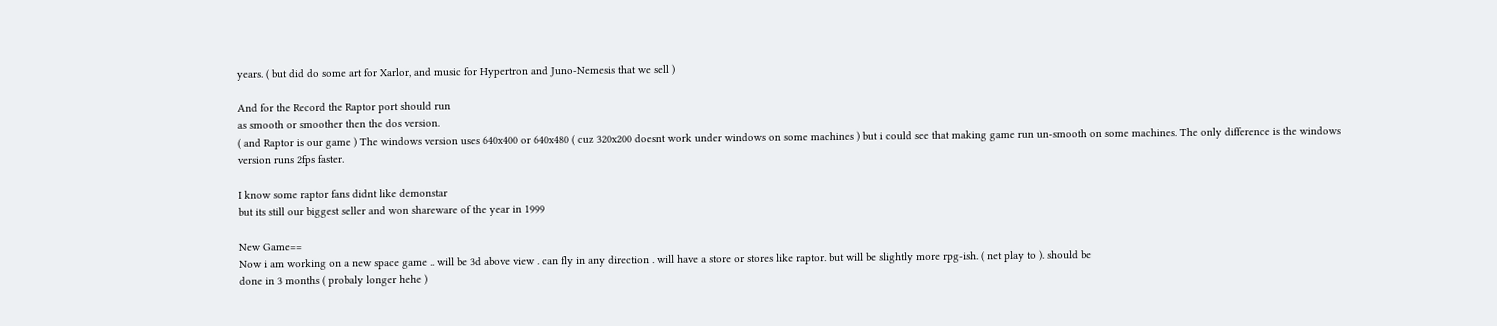years. ( but did do some art for Xarlor, and music for Hypertron and Juno-Nemesis that we sell )

And for the Record the Raptor port should run
as smooth or smoother then the dos version.
( and Raptor is our game ) The windows version uses 640x400 or 640x480 ( cuz 320x200 doesnt work under windows on some machines ) but i could see that making game run un-smooth on some machines. The only difference is the windows
version runs 2fps faster.

I know some raptor fans didnt like demonstar
but its still our biggest seller and won shareware of the year in 1999

New Game==
Now i am working on a new space game .. will be 3d above view . can fly in any direction . will have a store or stores like raptor. but will be slightly more rpg-ish. ( net play to ). should be
done in 3 months ( probaly longer hehe )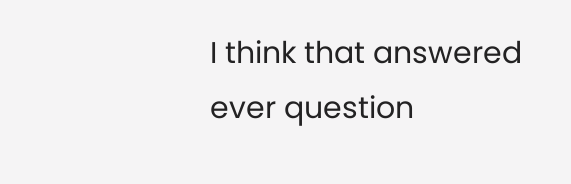I think that answered ever question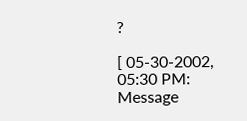?

[ 05-30-2002, 05:30 PM: Message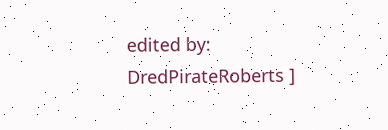edited by: DredPirateRoberts ]